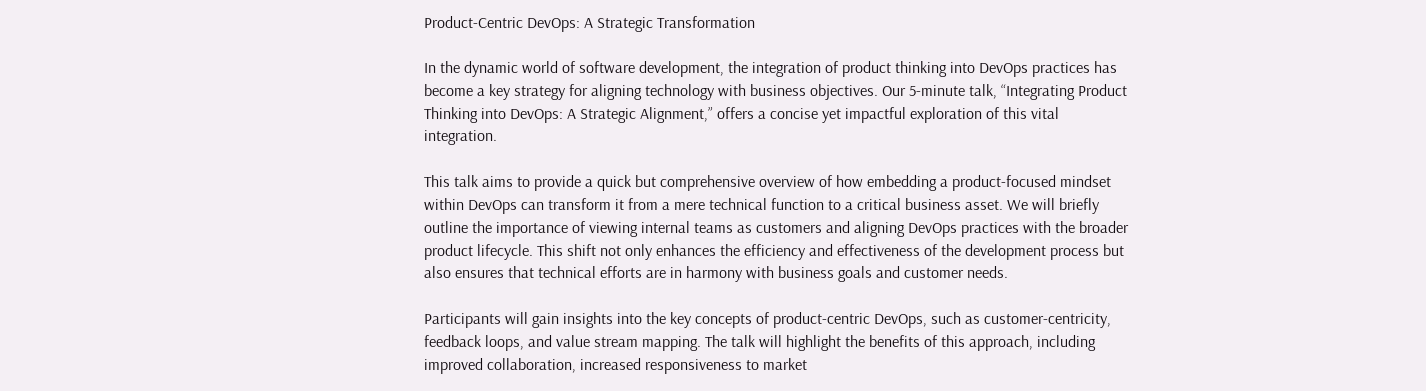Product-Centric DevOps: A Strategic Transformation

In the dynamic world of software development, the integration of product thinking into DevOps practices has become a key strategy for aligning technology with business objectives. Our 5-minute talk, “Integrating Product Thinking into DevOps: A Strategic Alignment,” offers a concise yet impactful exploration of this vital integration.

This talk aims to provide a quick but comprehensive overview of how embedding a product-focused mindset within DevOps can transform it from a mere technical function to a critical business asset. We will briefly outline the importance of viewing internal teams as customers and aligning DevOps practices with the broader product lifecycle. This shift not only enhances the efficiency and effectiveness of the development process but also ensures that technical efforts are in harmony with business goals and customer needs.

Participants will gain insights into the key concepts of product-centric DevOps, such as customer-centricity, feedback loops, and value stream mapping. The talk will highlight the benefits of this approach, including improved collaboration, increased responsiveness to market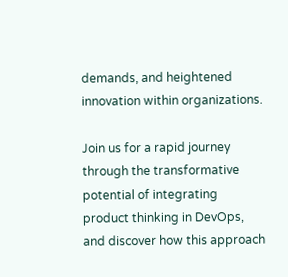demands, and heightened innovation within organizations.

Join us for a rapid journey through the transformative potential of integrating product thinking in DevOps, and discover how this approach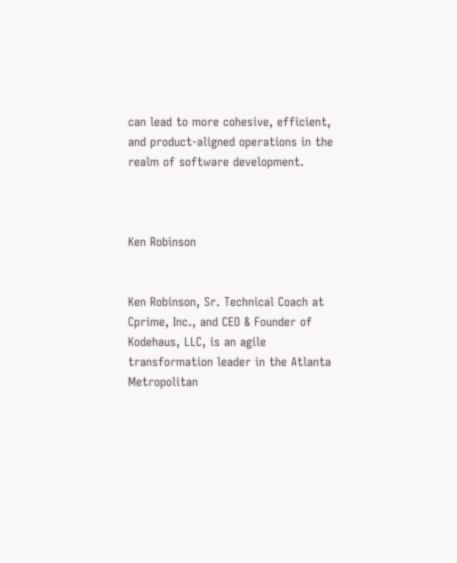can lead to more cohesive, efficient, and product-aligned operations in the realm of software development.



Ken Robinson


Ken Robinson, Sr. Technical Coach at Cprime, Inc., and CEO & Founder of Kodehaus, LLC, is an agile transformation leader in the Atlanta Metropolitan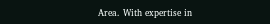Area. With expertise in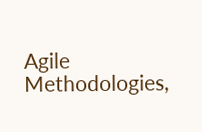Agile Methodologies,